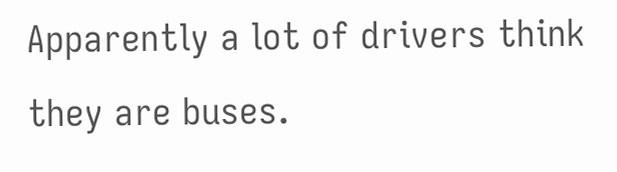Apparently a lot of drivers think they are buses.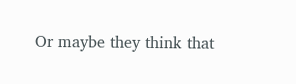Or maybe they think that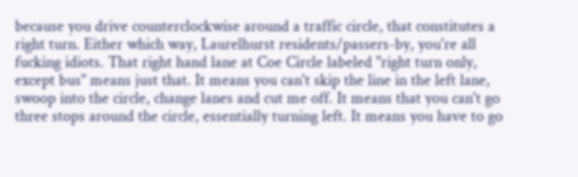because you drive counterclockwise around a traffic circle, that constitutes a right turn. Either which way, Laurelhurst residents/passers-by, you're all fucking idiots. That right hand lane at Coe Circle labeled "right turn only, except bus" means just that. It means you can't skip the line in the left lane, swoop into the circle, change lanes and cut me off. It means that you can't go three stops around the circle, essentially turning left. It means you have to go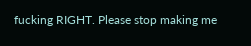fucking RIGHT. Please stop making me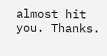almost hit you. Thanks.